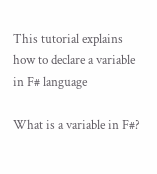This tutorial explains how to declare a variable in F# language

What is a variable in F#?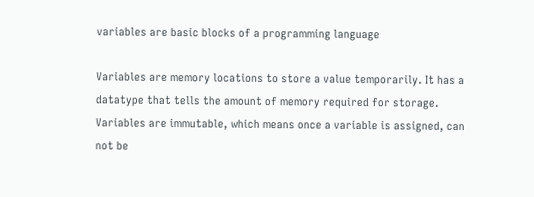variables are basic blocks of a programming language

Variables are memory locations to store a value temporarily. It has a datatype that tells the amount of memory required for storage. Variables are immutable, which means once a variable is assigned, can not be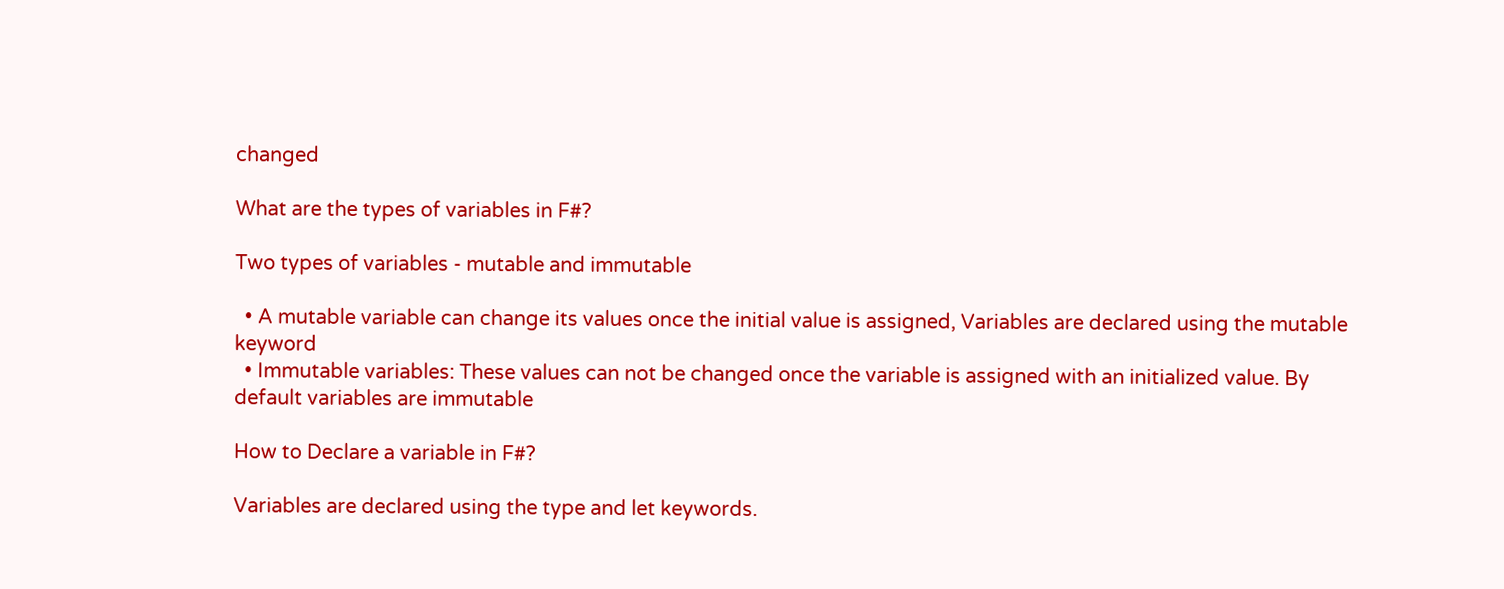changed

What are the types of variables in F#?

Two types of variables - mutable and immutable

  • A mutable variable can change its values once the initial value is assigned, Variables are declared using the mutable keyword
  • Immutable variables: These values can not be changed once the variable is assigned with an initialized value. By default variables are immutable

How to Declare a variable in F#?

Variables are declared using the type and let keywords.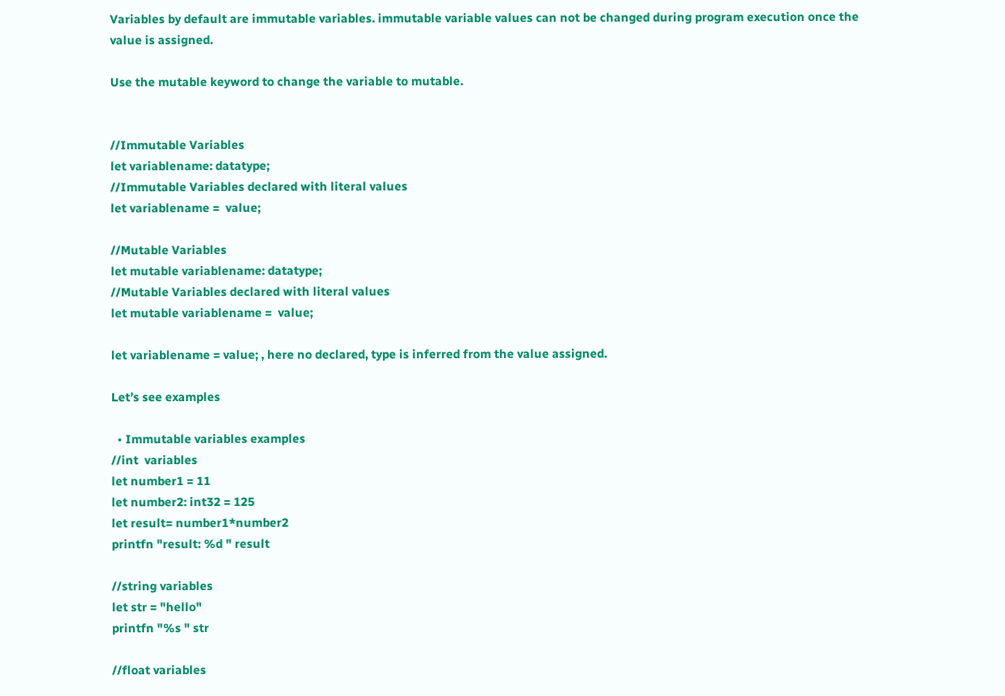Variables by default are immutable variables. immutable variable values can not be changed during program execution once the value is assigned.

Use the mutable keyword to change the variable to mutable.


//Immutable Variables
let variablename: datatype;
//Immutable Variables declared with literal values
let variablename =  value;

//Mutable Variables
let mutable variablename: datatype;
//Mutable Variables declared with literal values
let mutable variablename =  value;

let variablename = value; , here no declared, type is inferred from the value assigned.

Let’s see examples

  • Immutable variables examples
//int  variables
let number1 = 11
let number2: int32 = 125
let result= number1*number2
printfn "result: %d " result

//string variables
let str = "hello"
printfn "%s " str

//float variables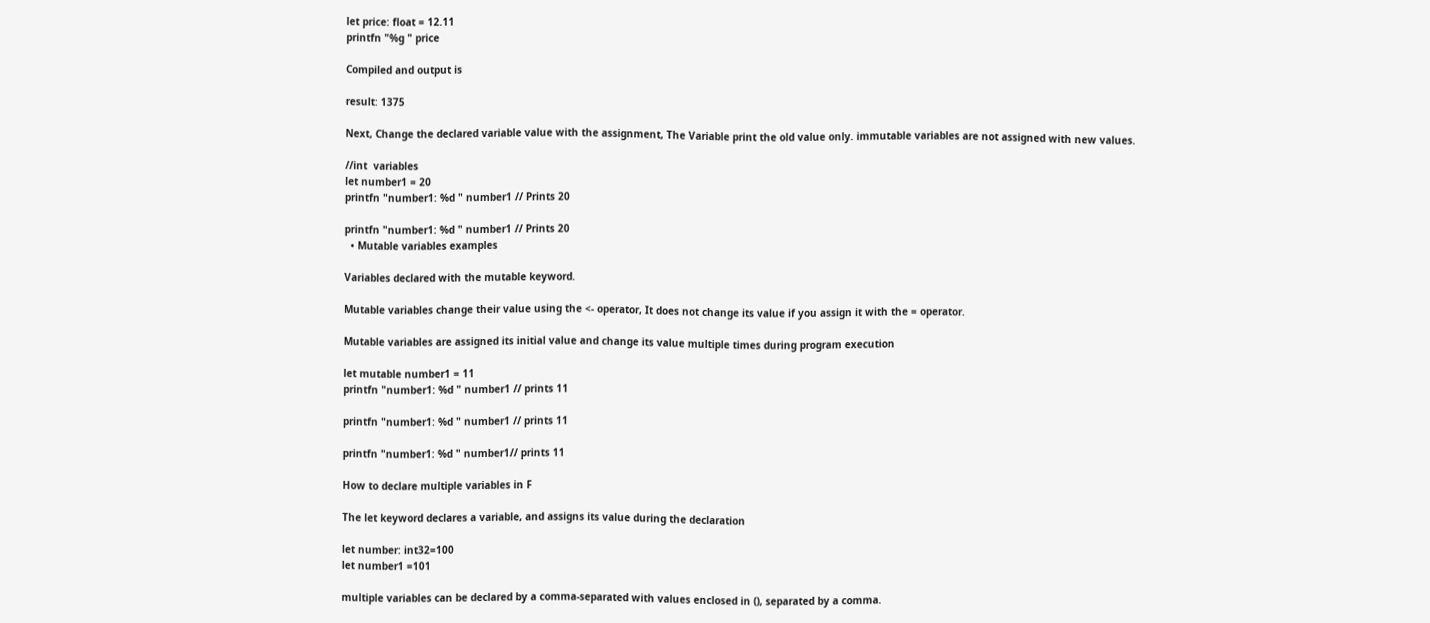let price: float = 12.11
printfn "%g " price

Compiled and output is

result: 1375

Next, Change the declared variable value with the assignment, The Variable print the old value only. immutable variables are not assigned with new values.

//int  variables
let number1 = 20
printfn "number1: %d " number1 // Prints 20

printfn "number1: %d " number1 // Prints 20
  • Mutable variables examples

Variables declared with the mutable keyword.

Mutable variables change their value using the <- operator, It does not change its value if you assign it with the = operator.

Mutable variables are assigned its initial value and change its value multiple times during program execution

let mutable number1 = 11
printfn "number1: %d " number1 // prints 11

printfn "number1: %d " number1 // prints 11

printfn "number1: %d " number1// prints 11

How to declare multiple variables in F

The let keyword declares a variable, and assigns its value during the declaration

let number: int32=100
let number1 =101

multiple variables can be declared by a comma-separated with values enclosed in (), separated by a comma.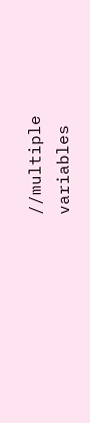//multiple variables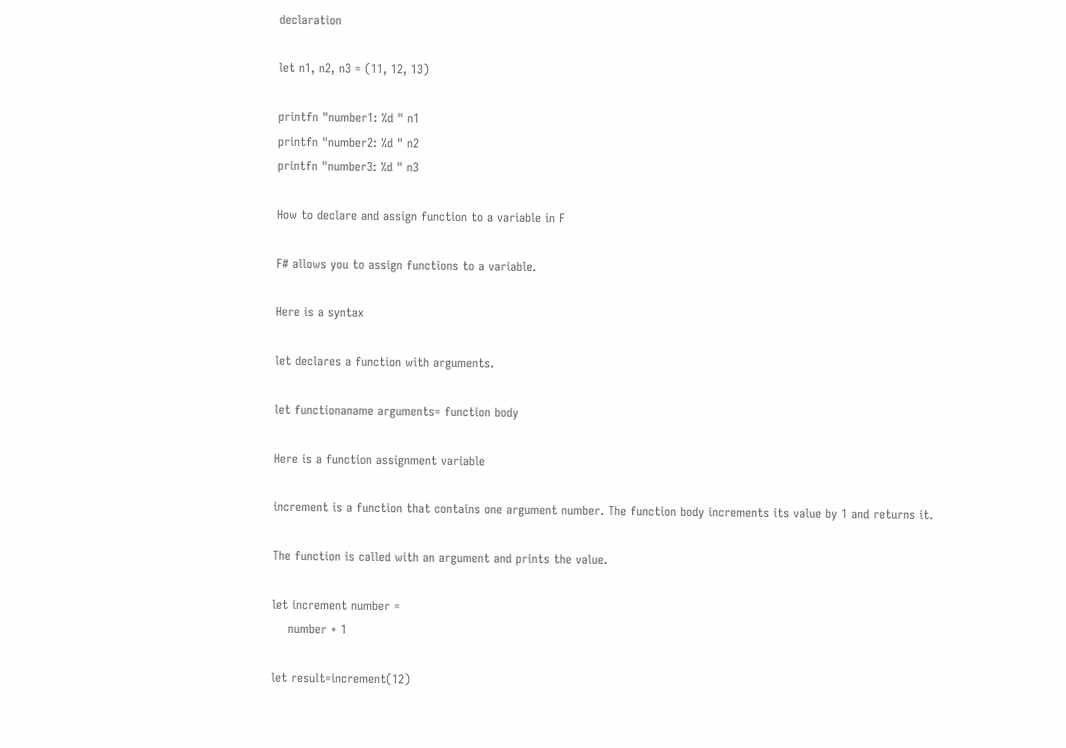declaration

let n1, n2, n3 = (11, 12, 13)

printfn "number1: %d " n1
printfn "number2: %d " n2
printfn "number3: %d " n3

How to declare and assign function to a variable in F

F# allows you to assign functions to a variable.

Here is a syntax

let declares a function with arguments.

let functionaname arguments= function body

Here is a function assignment variable

increment is a function that contains one argument number. The function body increments its value by 1 and returns it.

The function is called with an argument and prints the value.

let increment number =
    number + 1

let result=increment(12)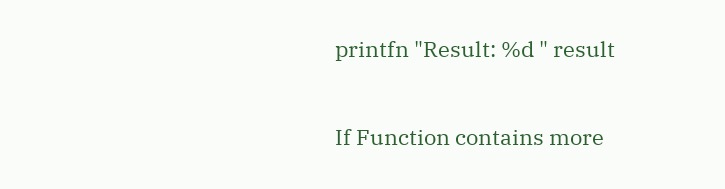printfn "Result: %d " result

If Function contains more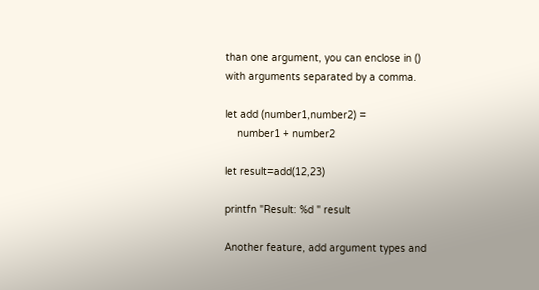than one argument, you can enclose in () with arguments separated by a comma.

let add (number1,number2) =
    number1 + number2

let result=add(12,23)

printfn "Result: %d " result

Another feature, add argument types and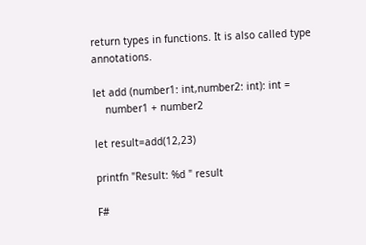return types in functions. It is also called type annotations.

let add (number1: int,number2: int): int =
    number1 + number2

let result=add(12,23)

printfn "Result: %d " result

F#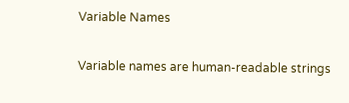Variable Names

Variable names are human-readable strings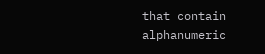that contain alphanumeric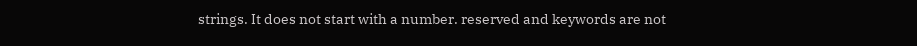strings. It does not start with a number. reserved and keywords are not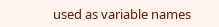used as variable names